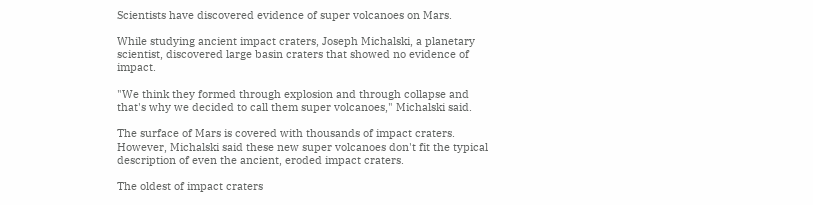Scientists have discovered evidence of super volcanoes on Mars.

While studying ancient impact craters, Joseph Michalski, a planetary scientist, discovered large basin craters that showed no evidence of impact.

"We think they formed through explosion and through collapse and that's why we decided to call them super volcanoes," Michalski said.

The surface of Mars is covered with thousands of impact craters. However, Michalski said these new super volcanoes don't fit the typical description of even the ancient, eroded impact craters.

The oldest of impact craters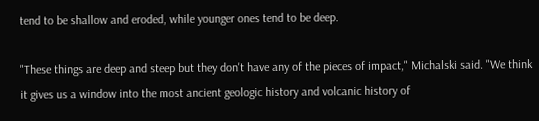tend to be shallow and eroded, while younger ones tend to be deep.

"These things are deep and steep but they don't have any of the pieces of impact," Michalski said. "We think it gives us a window into the most ancient geologic history and volcanic history of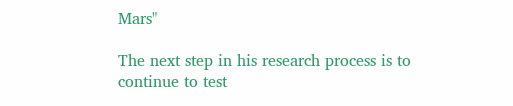Mars"

The next step in his research process is to continue to test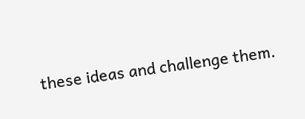these ideas and challenge them.